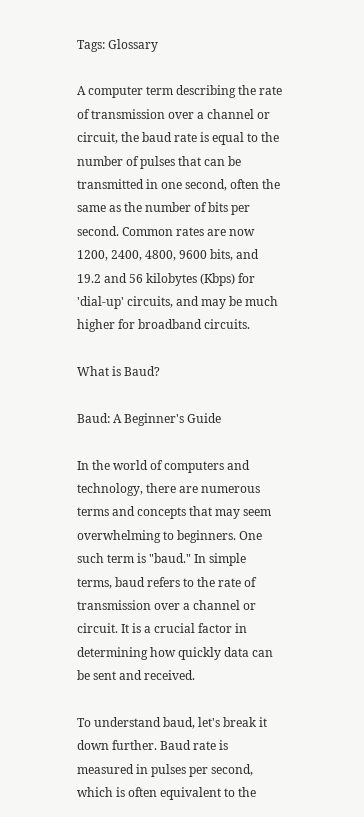Tags: Glossary

A computer term describing the rate of transmission over a channel or circuit, the baud rate is equal to the number of pulses that can be transmitted in one second, often the same as the number of bits per second. Common rates are now 1200, 2400, 4800, 9600 bits, and 19.2 and 56 kilobytes (Kbps) for 'dial-up' circuits, and may be much higher for broadband circuits.

What is Baud?

Baud: A Beginner's Guide

In the world of computers and technology, there are numerous terms and concepts that may seem overwhelming to beginners. One such term is "baud." In simple terms, baud refers to the rate of transmission over a channel or circuit. It is a crucial factor in determining how quickly data can be sent and received.

To understand baud, let's break it down further. Baud rate is measured in pulses per second, which is often equivalent to the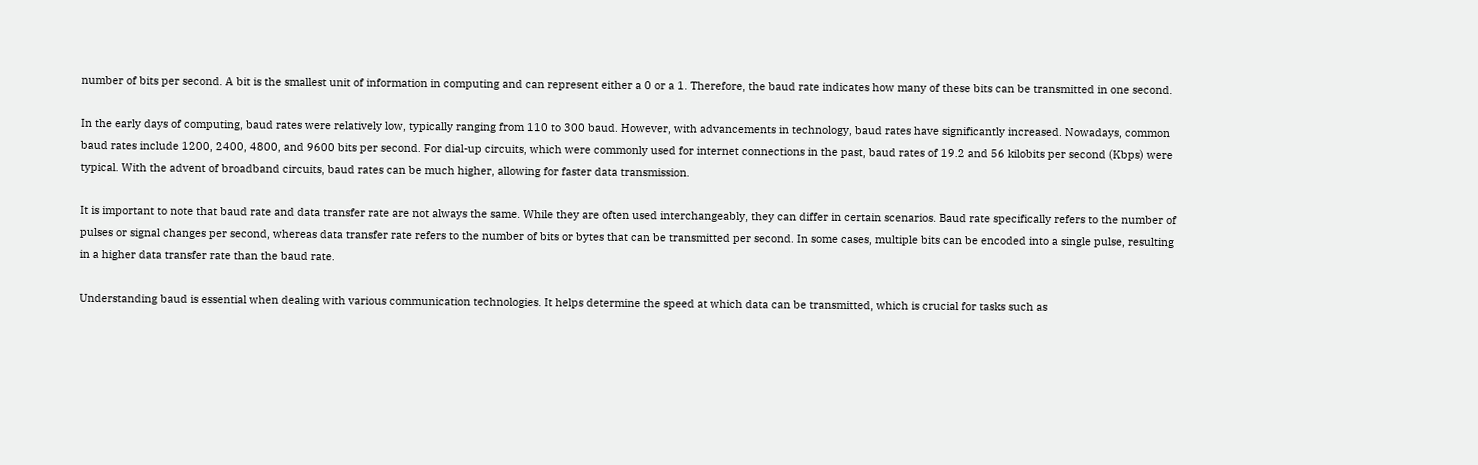number of bits per second. A bit is the smallest unit of information in computing and can represent either a 0 or a 1. Therefore, the baud rate indicates how many of these bits can be transmitted in one second.

In the early days of computing, baud rates were relatively low, typically ranging from 110 to 300 baud. However, with advancements in technology, baud rates have significantly increased. Nowadays, common baud rates include 1200, 2400, 4800, and 9600 bits per second. For dial-up circuits, which were commonly used for internet connections in the past, baud rates of 19.2 and 56 kilobits per second (Kbps) were typical. With the advent of broadband circuits, baud rates can be much higher, allowing for faster data transmission.

It is important to note that baud rate and data transfer rate are not always the same. While they are often used interchangeably, they can differ in certain scenarios. Baud rate specifically refers to the number of pulses or signal changes per second, whereas data transfer rate refers to the number of bits or bytes that can be transmitted per second. In some cases, multiple bits can be encoded into a single pulse, resulting in a higher data transfer rate than the baud rate.

Understanding baud is essential when dealing with various communication technologies. It helps determine the speed at which data can be transmitted, which is crucial for tasks such as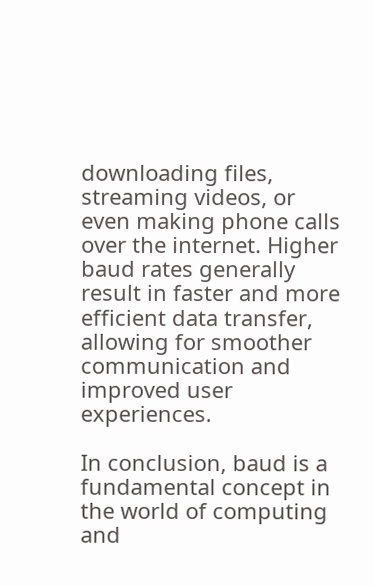downloading files, streaming videos, or even making phone calls over the internet. Higher baud rates generally result in faster and more efficient data transfer, allowing for smoother communication and improved user experiences.

In conclusion, baud is a fundamental concept in the world of computing and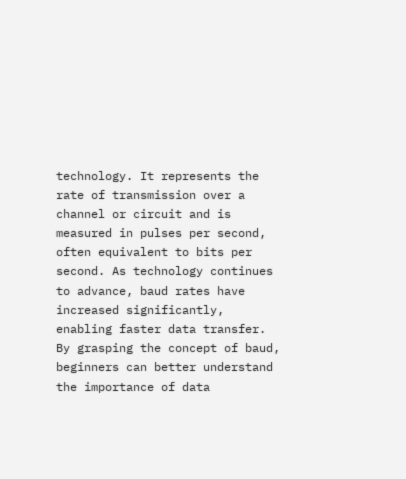technology. It represents the rate of transmission over a channel or circuit and is measured in pulses per second, often equivalent to bits per second. As technology continues to advance, baud rates have increased significantly, enabling faster data transfer. By grasping the concept of baud, beginners can better understand the importance of data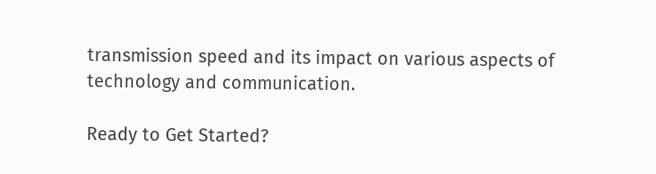transmission speed and its impact on various aspects of technology and communication.

Ready to Get Started?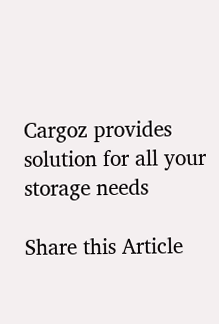Cargoz provides solution for all your storage needs

Share this Article